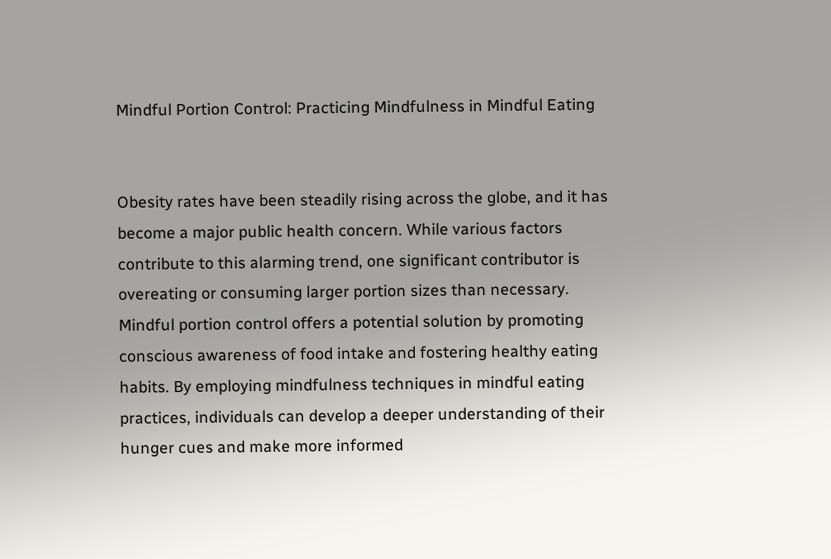Mindful Portion Control: Practicing Mindfulness in Mindful Eating


Obesity rates have been steadily rising across the globe, and it has become a major public health concern. While various factors contribute to this alarming trend, one significant contributor is overeating or consuming larger portion sizes than necessary. Mindful portion control offers a potential solution by promoting conscious awareness of food intake and fostering healthy eating habits. By employing mindfulness techniques in mindful eating practices, individuals can develop a deeper understanding of their hunger cues and make more informed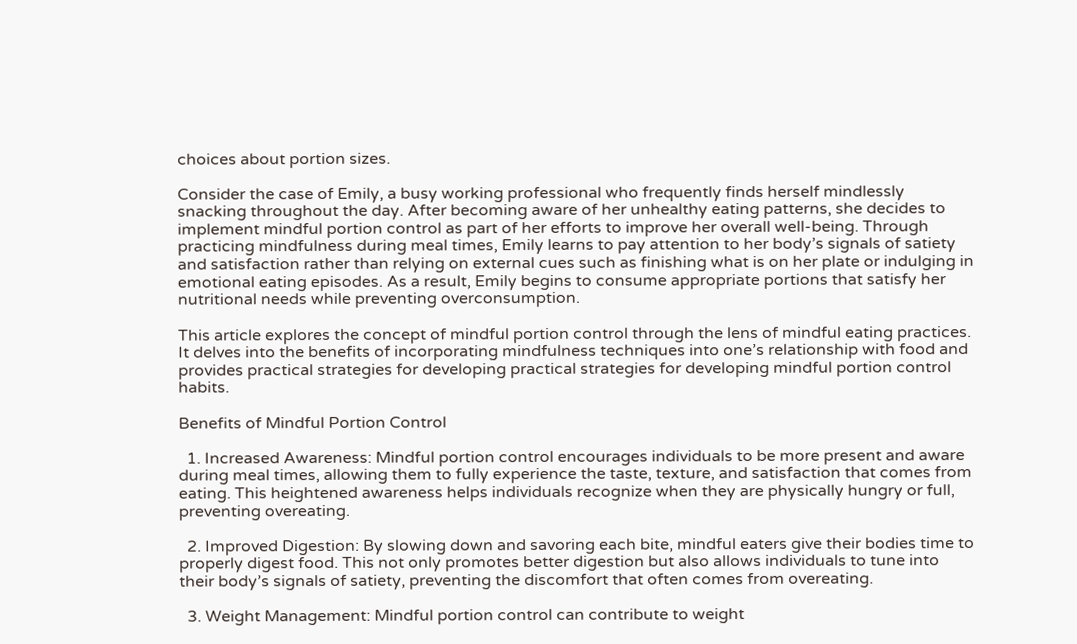choices about portion sizes.

Consider the case of Emily, a busy working professional who frequently finds herself mindlessly snacking throughout the day. After becoming aware of her unhealthy eating patterns, she decides to implement mindful portion control as part of her efforts to improve her overall well-being. Through practicing mindfulness during meal times, Emily learns to pay attention to her body’s signals of satiety and satisfaction rather than relying on external cues such as finishing what is on her plate or indulging in emotional eating episodes. As a result, Emily begins to consume appropriate portions that satisfy her nutritional needs while preventing overconsumption.

This article explores the concept of mindful portion control through the lens of mindful eating practices. It delves into the benefits of incorporating mindfulness techniques into one’s relationship with food and provides practical strategies for developing practical strategies for developing mindful portion control habits.

Benefits of Mindful Portion Control

  1. Increased Awareness: Mindful portion control encourages individuals to be more present and aware during meal times, allowing them to fully experience the taste, texture, and satisfaction that comes from eating. This heightened awareness helps individuals recognize when they are physically hungry or full, preventing overeating.

  2. Improved Digestion: By slowing down and savoring each bite, mindful eaters give their bodies time to properly digest food. This not only promotes better digestion but also allows individuals to tune into their body’s signals of satiety, preventing the discomfort that often comes from overeating.

  3. Weight Management: Mindful portion control can contribute to weight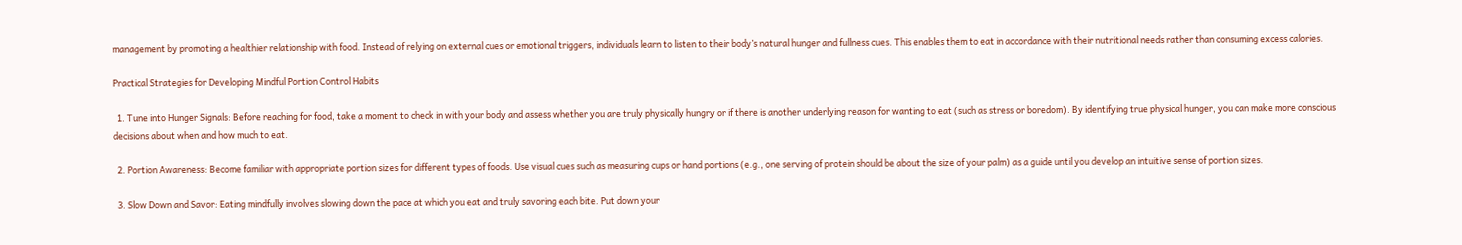management by promoting a healthier relationship with food. Instead of relying on external cues or emotional triggers, individuals learn to listen to their body’s natural hunger and fullness cues. This enables them to eat in accordance with their nutritional needs rather than consuming excess calories.

Practical Strategies for Developing Mindful Portion Control Habits

  1. Tune into Hunger Signals: Before reaching for food, take a moment to check in with your body and assess whether you are truly physically hungry or if there is another underlying reason for wanting to eat (such as stress or boredom). By identifying true physical hunger, you can make more conscious decisions about when and how much to eat.

  2. Portion Awareness: Become familiar with appropriate portion sizes for different types of foods. Use visual cues such as measuring cups or hand portions (e.g., one serving of protein should be about the size of your palm) as a guide until you develop an intuitive sense of portion sizes.

  3. Slow Down and Savor: Eating mindfully involves slowing down the pace at which you eat and truly savoring each bite. Put down your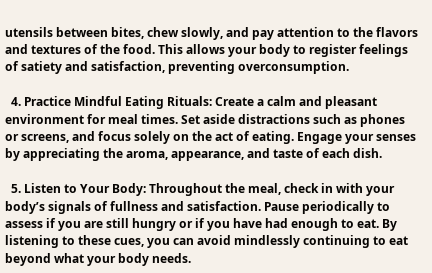utensils between bites, chew slowly, and pay attention to the flavors and textures of the food. This allows your body to register feelings of satiety and satisfaction, preventing overconsumption.

  4. Practice Mindful Eating Rituals: Create a calm and pleasant environment for meal times. Set aside distractions such as phones or screens, and focus solely on the act of eating. Engage your senses by appreciating the aroma, appearance, and taste of each dish.

  5. Listen to Your Body: Throughout the meal, check in with your body’s signals of fullness and satisfaction. Pause periodically to assess if you are still hungry or if you have had enough to eat. By listening to these cues, you can avoid mindlessly continuing to eat beyond what your body needs.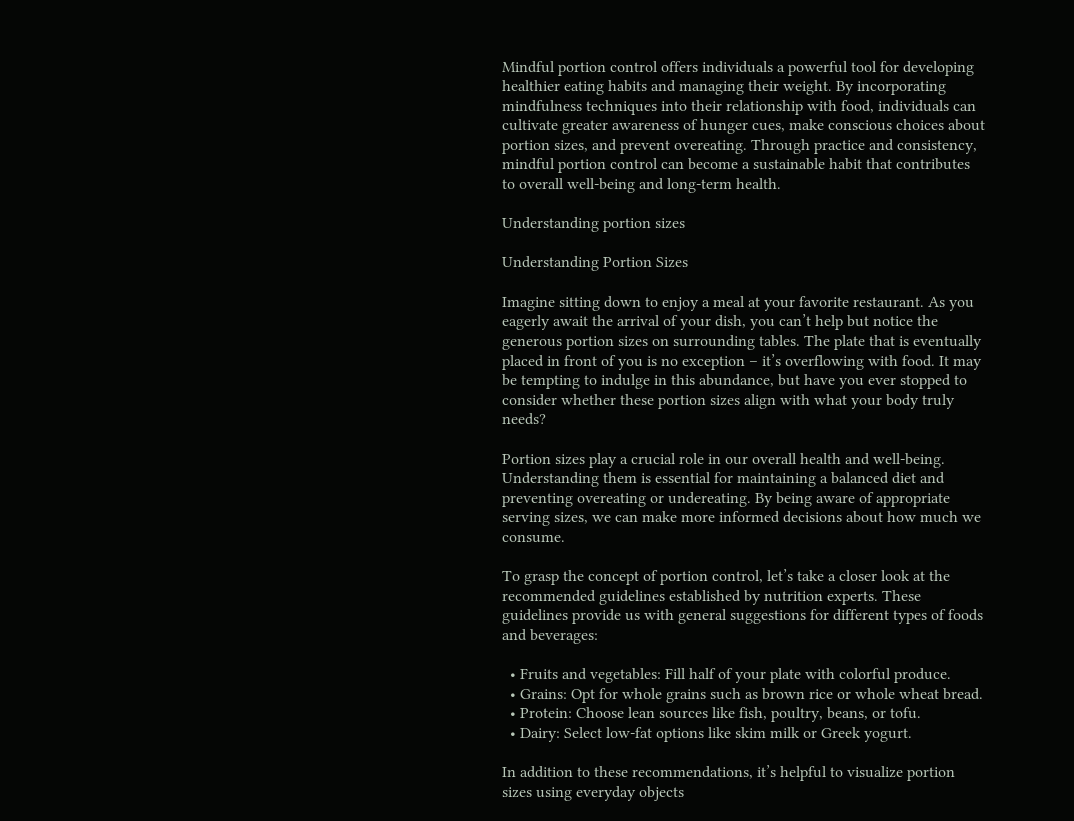Mindful portion control offers individuals a powerful tool for developing healthier eating habits and managing their weight. By incorporating mindfulness techniques into their relationship with food, individuals can cultivate greater awareness of hunger cues, make conscious choices about portion sizes, and prevent overeating. Through practice and consistency, mindful portion control can become a sustainable habit that contributes to overall well-being and long-term health.

Understanding portion sizes

Understanding Portion Sizes

Imagine sitting down to enjoy a meal at your favorite restaurant. As you eagerly await the arrival of your dish, you can’t help but notice the generous portion sizes on surrounding tables. The plate that is eventually placed in front of you is no exception – it’s overflowing with food. It may be tempting to indulge in this abundance, but have you ever stopped to consider whether these portion sizes align with what your body truly needs?

Portion sizes play a crucial role in our overall health and well-being. Understanding them is essential for maintaining a balanced diet and preventing overeating or undereating. By being aware of appropriate serving sizes, we can make more informed decisions about how much we consume.

To grasp the concept of portion control, let’s take a closer look at the recommended guidelines established by nutrition experts. These guidelines provide us with general suggestions for different types of foods and beverages:

  • Fruits and vegetables: Fill half of your plate with colorful produce.
  • Grains: Opt for whole grains such as brown rice or whole wheat bread.
  • Protein: Choose lean sources like fish, poultry, beans, or tofu.
  • Dairy: Select low-fat options like skim milk or Greek yogurt.

In addition to these recommendations, it’s helpful to visualize portion sizes using everyday objects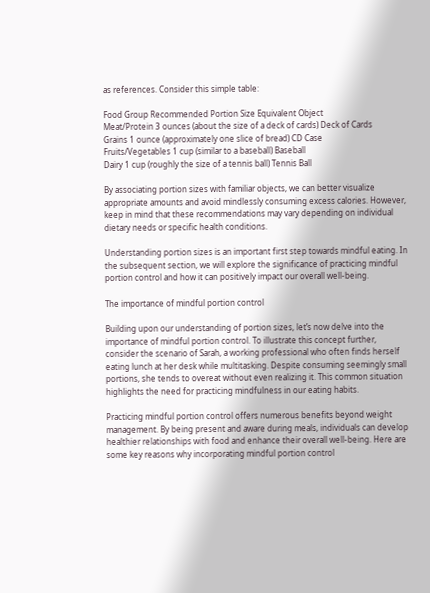as references. Consider this simple table:

Food Group Recommended Portion Size Equivalent Object
Meat/Protein 3 ounces (about the size of a deck of cards) Deck of Cards
Grains 1 ounce (approximately one slice of bread) CD Case
Fruits/Vegetables 1 cup (similar to a baseball) Baseball
Dairy 1 cup (roughly the size of a tennis ball) Tennis Ball

By associating portion sizes with familiar objects, we can better visualize appropriate amounts and avoid mindlessly consuming excess calories. However, keep in mind that these recommendations may vary depending on individual dietary needs or specific health conditions.

Understanding portion sizes is an important first step towards mindful eating. In the subsequent section, we will explore the significance of practicing mindful portion control and how it can positively impact our overall well-being.

The importance of mindful portion control

Building upon our understanding of portion sizes, let’s now delve into the importance of mindful portion control. To illustrate this concept further, consider the scenario of Sarah, a working professional who often finds herself eating lunch at her desk while multitasking. Despite consuming seemingly small portions, she tends to overeat without even realizing it. This common situation highlights the need for practicing mindfulness in our eating habits.

Practicing mindful portion control offers numerous benefits beyond weight management. By being present and aware during meals, individuals can develop healthier relationships with food and enhance their overall well-being. Here are some key reasons why incorporating mindful portion control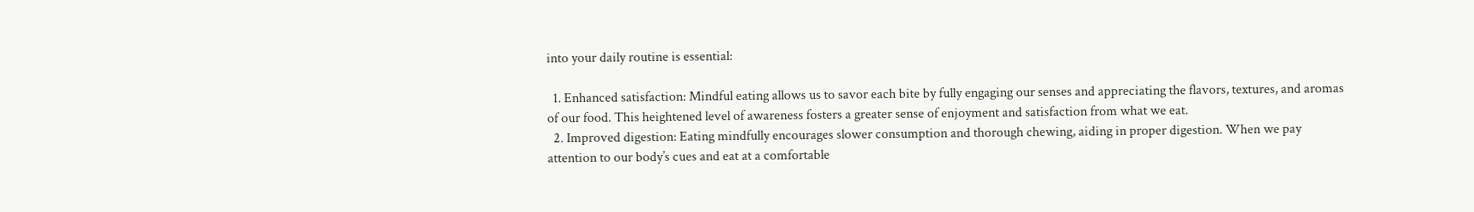into your daily routine is essential:

  1. Enhanced satisfaction: Mindful eating allows us to savor each bite by fully engaging our senses and appreciating the flavors, textures, and aromas of our food. This heightened level of awareness fosters a greater sense of enjoyment and satisfaction from what we eat.
  2. Improved digestion: Eating mindfully encourages slower consumption and thorough chewing, aiding in proper digestion. When we pay attention to our body’s cues and eat at a comfortable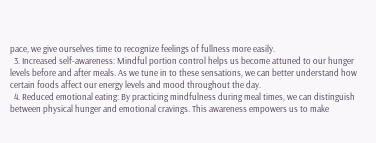pace, we give ourselves time to recognize feelings of fullness more easily.
  3. Increased self-awareness: Mindful portion control helps us become attuned to our hunger levels before and after meals. As we tune in to these sensations, we can better understand how certain foods affect our energy levels and mood throughout the day.
  4. Reduced emotional eating: By practicing mindfulness during meal times, we can distinguish between physical hunger and emotional cravings. This awareness empowers us to make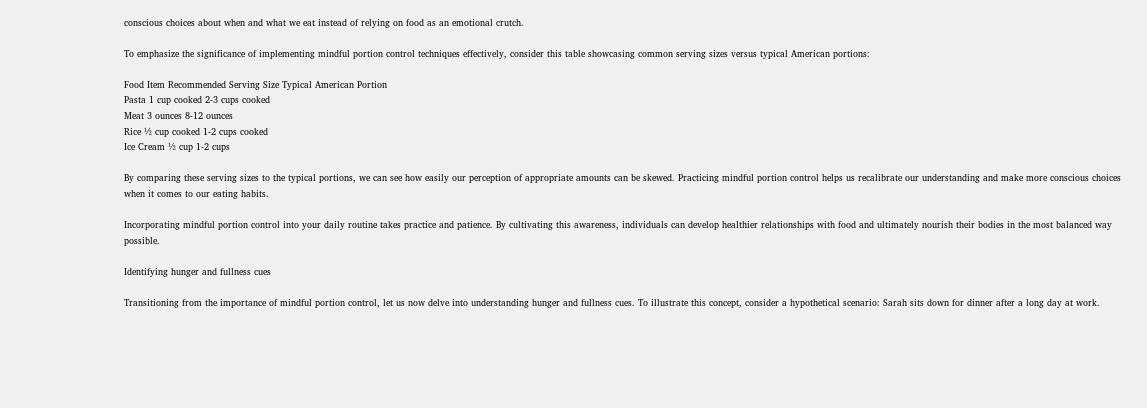conscious choices about when and what we eat instead of relying on food as an emotional crutch.

To emphasize the significance of implementing mindful portion control techniques effectively, consider this table showcasing common serving sizes versus typical American portions:

Food Item Recommended Serving Size Typical American Portion
Pasta 1 cup cooked 2-3 cups cooked
Meat 3 ounces 8-12 ounces
Rice ½ cup cooked 1-2 cups cooked
Ice Cream ½ cup 1-2 cups

By comparing these serving sizes to the typical portions, we can see how easily our perception of appropriate amounts can be skewed. Practicing mindful portion control helps us recalibrate our understanding and make more conscious choices when it comes to our eating habits.

Incorporating mindful portion control into your daily routine takes practice and patience. By cultivating this awareness, individuals can develop healthier relationships with food and ultimately nourish their bodies in the most balanced way possible.

Identifying hunger and fullness cues

Transitioning from the importance of mindful portion control, let us now delve into understanding hunger and fullness cues. To illustrate this concept, consider a hypothetical scenario: Sarah sits down for dinner after a long day at work.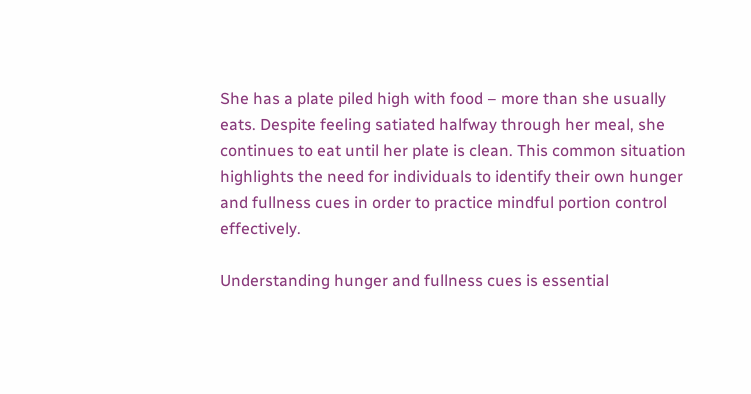She has a plate piled high with food – more than she usually eats. Despite feeling satiated halfway through her meal, she continues to eat until her plate is clean. This common situation highlights the need for individuals to identify their own hunger and fullness cues in order to practice mindful portion control effectively.

Understanding hunger and fullness cues is essential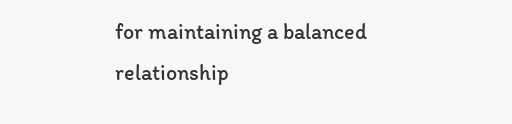for maintaining a balanced relationship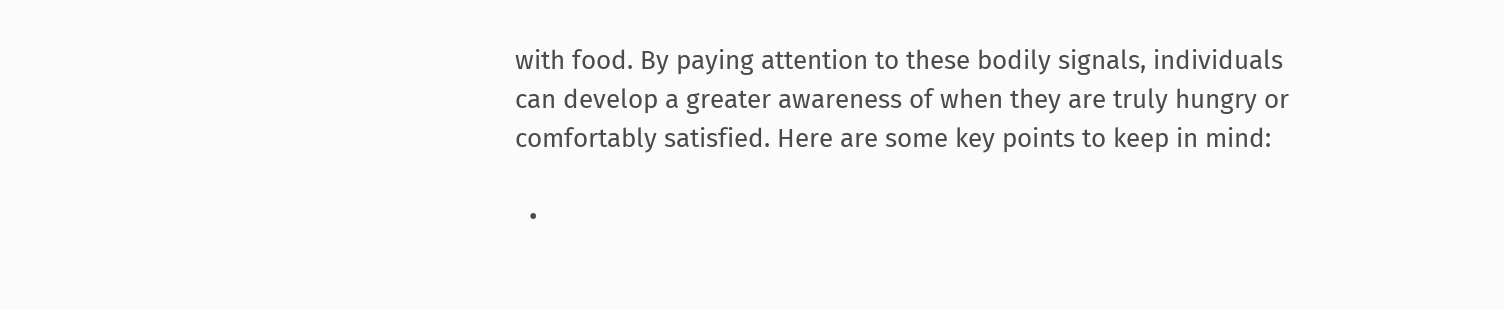with food. By paying attention to these bodily signals, individuals can develop a greater awareness of when they are truly hungry or comfortably satisfied. Here are some key points to keep in mind:

  •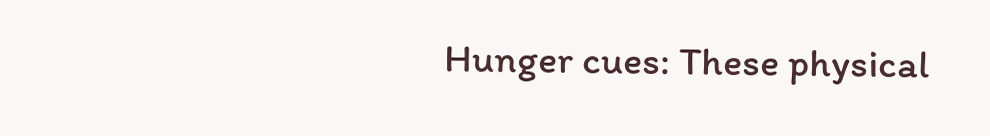Hunger cues: These physical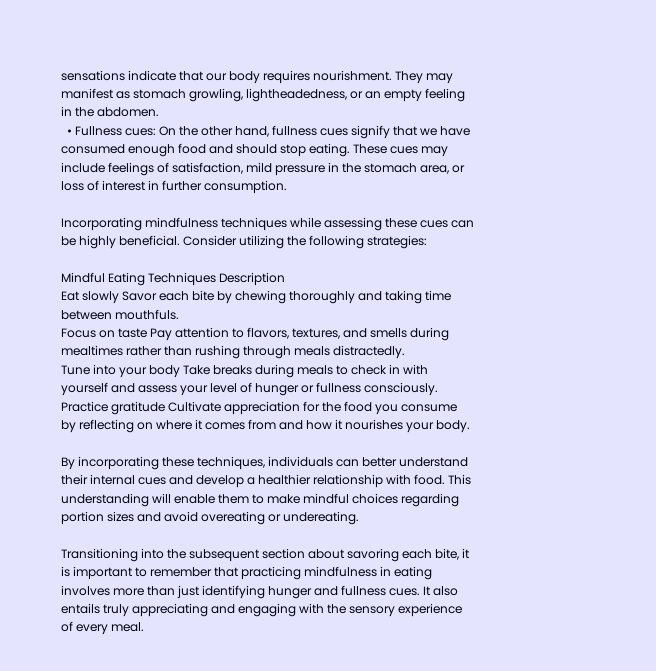sensations indicate that our body requires nourishment. They may manifest as stomach growling, lightheadedness, or an empty feeling in the abdomen.
  • Fullness cues: On the other hand, fullness cues signify that we have consumed enough food and should stop eating. These cues may include feelings of satisfaction, mild pressure in the stomach area, or loss of interest in further consumption.

Incorporating mindfulness techniques while assessing these cues can be highly beneficial. Consider utilizing the following strategies:

Mindful Eating Techniques Description
Eat slowly Savor each bite by chewing thoroughly and taking time between mouthfuls.
Focus on taste Pay attention to flavors, textures, and smells during mealtimes rather than rushing through meals distractedly.
Tune into your body Take breaks during meals to check in with yourself and assess your level of hunger or fullness consciously.
Practice gratitude Cultivate appreciation for the food you consume by reflecting on where it comes from and how it nourishes your body.

By incorporating these techniques, individuals can better understand their internal cues and develop a healthier relationship with food. This understanding will enable them to make mindful choices regarding portion sizes and avoid overeating or undereating.

Transitioning into the subsequent section about savoring each bite, it is important to remember that practicing mindfulness in eating involves more than just identifying hunger and fullness cues. It also entails truly appreciating and engaging with the sensory experience of every meal.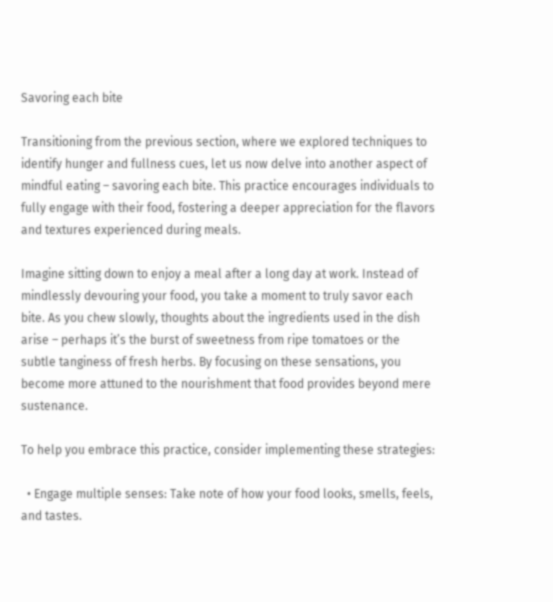Savoring each bite

Transitioning from the previous section, where we explored techniques to identify hunger and fullness cues, let us now delve into another aspect of mindful eating – savoring each bite. This practice encourages individuals to fully engage with their food, fostering a deeper appreciation for the flavors and textures experienced during meals.

Imagine sitting down to enjoy a meal after a long day at work. Instead of mindlessly devouring your food, you take a moment to truly savor each bite. As you chew slowly, thoughts about the ingredients used in the dish arise – perhaps it’s the burst of sweetness from ripe tomatoes or the subtle tanginess of fresh herbs. By focusing on these sensations, you become more attuned to the nourishment that food provides beyond mere sustenance.

To help you embrace this practice, consider implementing these strategies:

  • Engage multiple senses: Take note of how your food looks, smells, feels, and tastes.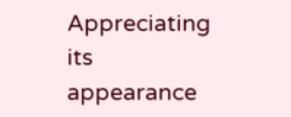Appreciating its appearance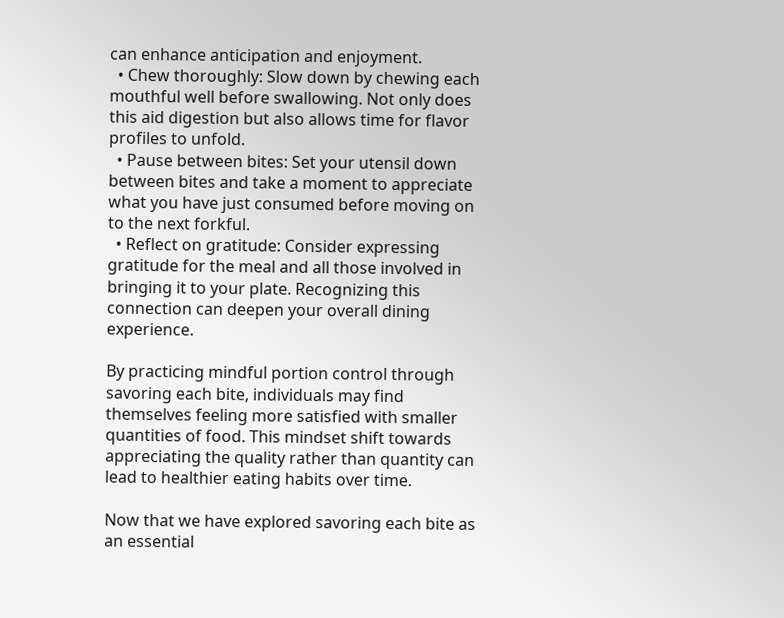can enhance anticipation and enjoyment.
  • Chew thoroughly: Slow down by chewing each mouthful well before swallowing. Not only does this aid digestion but also allows time for flavor profiles to unfold.
  • Pause between bites: Set your utensil down between bites and take a moment to appreciate what you have just consumed before moving on to the next forkful.
  • Reflect on gratitude: Consider expressing gratitude for the meal and all those involved in bringing it to your plate. Recognizing this connection can deepen your overall dining experience.

By practicing mindful portion control through savoring each bite, individuals may find themselves feeling more satisfied with smaller quantities of food. This mindset shift towards appreciating the quality rather than quantity can lead to healthier eating habits over time.

Now that we have explored savoring each bite as an essential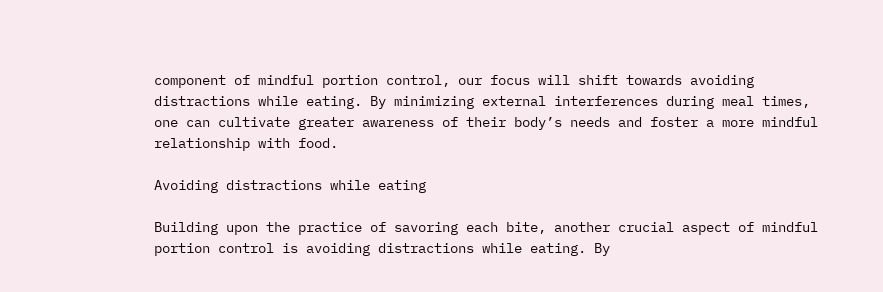component of mindful portion control, our focus will shift towards avoiding distractions while eating. By minimizing external interferences during meal times, one can cultivate greater awareness of their body’s needs and foster a more mindful relationship with food.

Avoiding distractions while eating

Building upon the practice of savoring each bite, another crucial aspect of mindful portion control is avoiding distractions while eating. By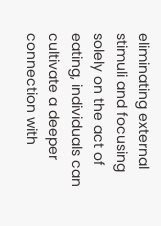eliminating external stimuli and focusing solely on the act of eating, individuals can cultivate a deeper connection with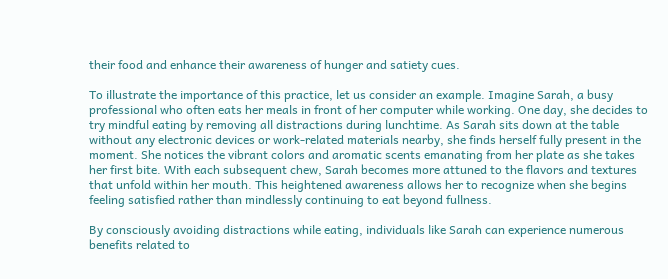their food and enhance their awareness of hunger and satiety cues.

To illustrate the importance of this practice, let us consider an example. Imagine Sarah, a busy professional who often eats her meals in front of her computer while working. One day, she decides to try mindful eating by removing all distractions during lunchtime. As Sarah sits down at the table without any electronic devices or work-related materials nearby, she finds herself fully present in the moment. She notices the vibrant colors and aromatic scents emanating from her plate as she takes her first bite. With each subsequent chew, Sarah becomes more attuned to the flavors and textures that unfold within her mouth. This heightened awareness allows her to recognize when she begins feeling satisfied rather than mindlessly continuing to eat beyond fullness.

By consciously avoiding distractions while eating, individuals like Sarah can experience numerous benefits related to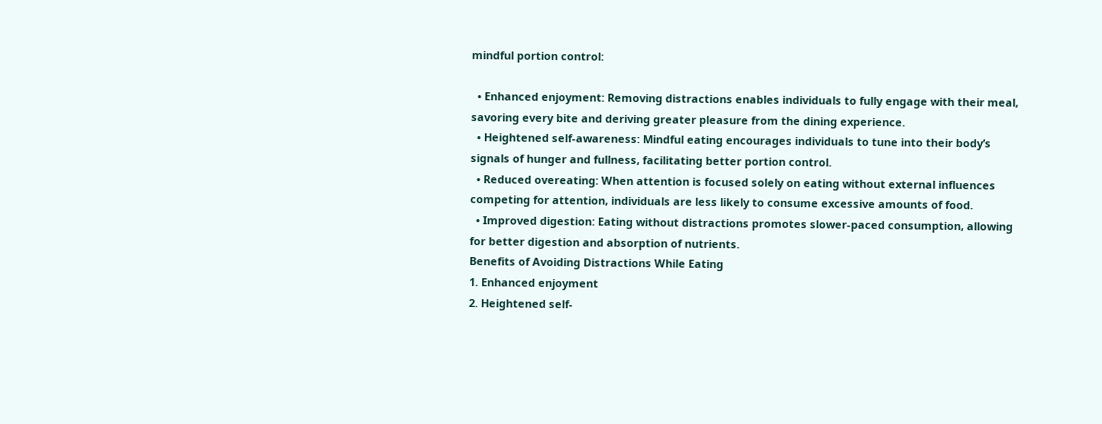mindful portion control:

  • Enhanced enjoyment: Removing distractions enables individuals to fully engage with their meal, savoring every bite and deriving greater pleasure from the dining experience.
  • Heightened self-awareness: Mindful eating encourages individuals to tune into their body’s signals of hunger and fullness, facilitating better portion control.
  • Reduced overeating: When attention is focused solely on eating without external influences competing for attention, individuals are less likely to consume excessive amounts of food.
  • Improved digestion: Eating without distractions promotes slower-paced consumption, allowing for better digestion and absorption of nutrients.
Benefits of Avoiding Distractions While Eating
1. Enhanced enjoyment
2. Heightened self-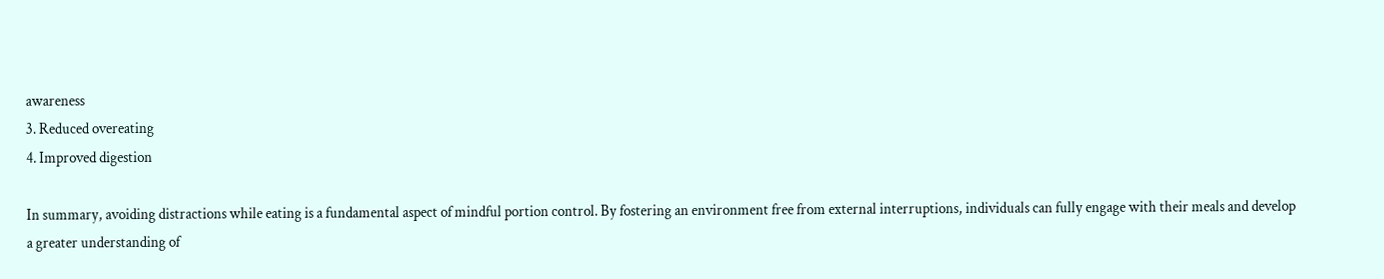awareness
3. Reduced overeating
4. Improved digestion

In summary, avoiding distractions while eating is a fundamental aspect of mindful portion control. By fostering an environment free from external interruptions, individuals can fully engage with their meals and develop a greater understanding of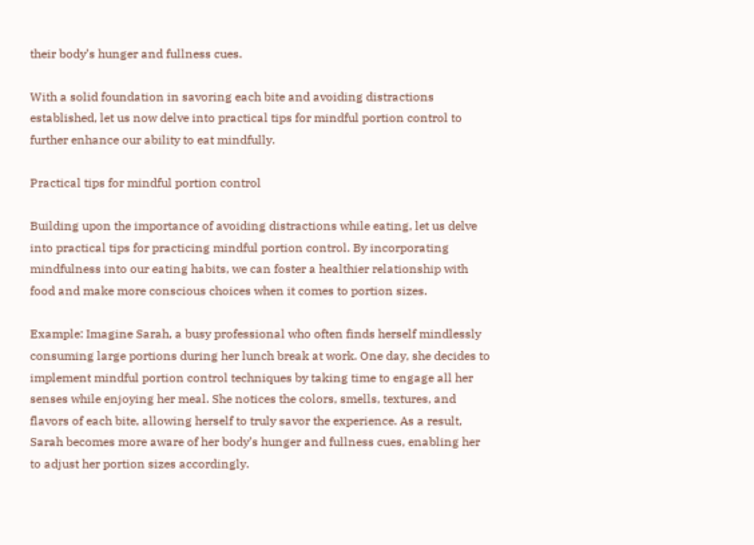their body’s hunger and fullness cues.

With a solid foundation in savoring each bite and avoiding distractions established, let us now delve into practical tips for mindful portion control to further enhance our ability to eat mindfully.

Practical tips for mindful portion control

Building upon the importance of avoiding distractions while eating, let us delve into practical tips for practicing mindful portion control. By incorporating mindfulness into our eating habits, we can foster a healthier relationship with food and make more conscious choices when it comes to portion sizes.

Example: Imagine Sarah, a busy professional who often finds herself mindlessly consuming large portions during her lunch break at work. One day, she decides to implement mindful portion control techniques by taking time to engage all her senses while enjoying her meal. She notices the colors, smells, textures, and flavors of each bite, allowing herself to truly savor the experience. As a result, Sarah becomes more aware of her body’s hunger and fullness cues, enabling her to adjust her portion sizes accordingly.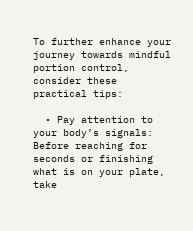To further enhance your journey towards mindful portion control, consider these practical tips:

  • Pay attention to your body’s signals: Before reaching for seconds or finishing what is on your plate, take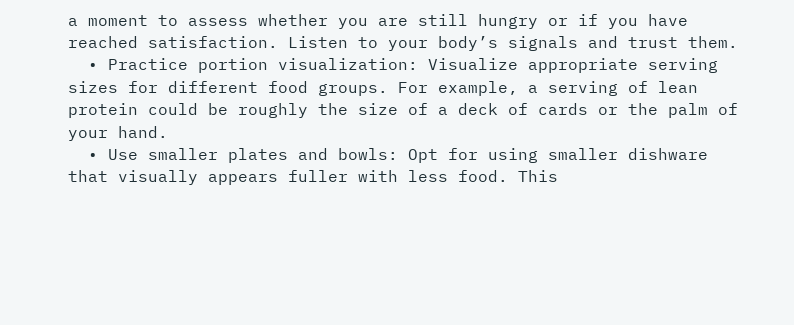a moment to assess whether you are still hungry or if you have reached satisfaction. Listen to your body’s signals and trust them.
  • Practice portion visualization: Visualize appropriate serving sizes for different food groups. For example, a serving of lean protein could be roughly the size of a deck of cards or the palm of your hand.
  • Use smaller plates and bowls: Opt for using smaller dishware that visually appears fuller with less food. This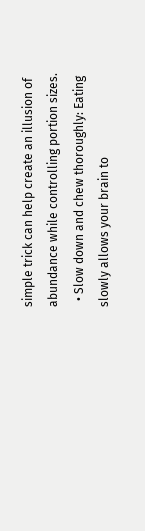simple trick can help create an illusion of abundance while controlling portion sizes.
  • Slow down and chew thoroughly: Eating slowly allows your brain to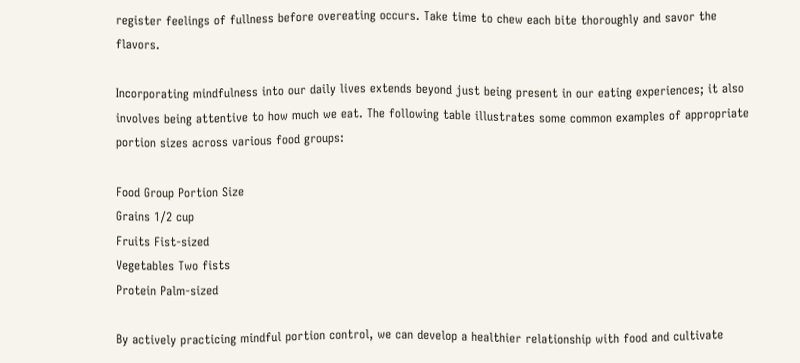register feelings of fullness before overeating occurs. Take time to chew each bite thoroughly and savor the flavors.

Incorporating mindfulness into our daily lives extends beyond just being present in our eating experiences; it also involves being attentive to how much we eat. The following table illustrates some common examples of appropriate portion sizes across various food groups:

Food Group Portion Size
Grains 1/2 cup
Fruits Fist-sized
Vegetables Two fists
Protein Palm-sized

By actively practicing mindful portion control, we can develop a healthier relationship with food and cultivate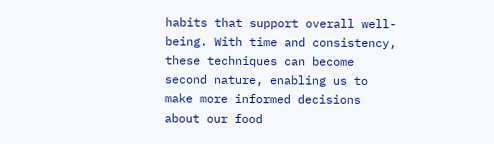habits that support overall well-being. With time and consistency, these techniques can become second nature, enabling us to make more informed decisions about our food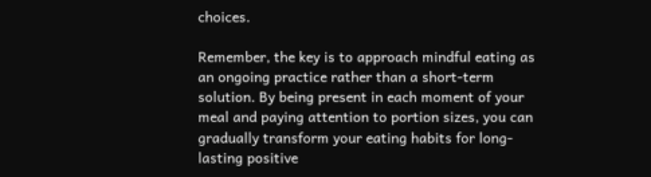choices.

Remember, the key is to approach mindful eating as an ongoing practice rather than a short-term solution. By being present in each moment of your meal and paying attention to portion sizes, you can gradually transform your eating habits for long-lasting positive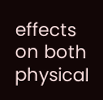effects on both physical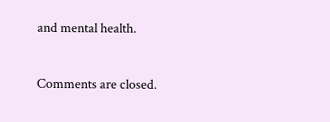and mental health.

Comments are closed.